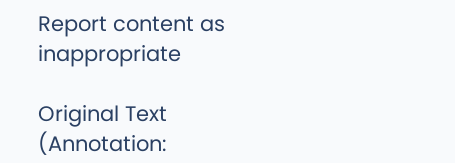Report content as inappropriate

Original Text (Annotation: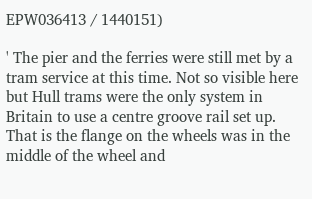EPW036413 / 1440151)

' The pier and the ferries were still met by a tram service at this time. Not so visible here but Hull trams were the only system in Britain to use a centre groove rail set up. That is the flange on the wheels was in the middle of the wheel and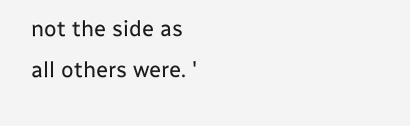not the side as all others were. '